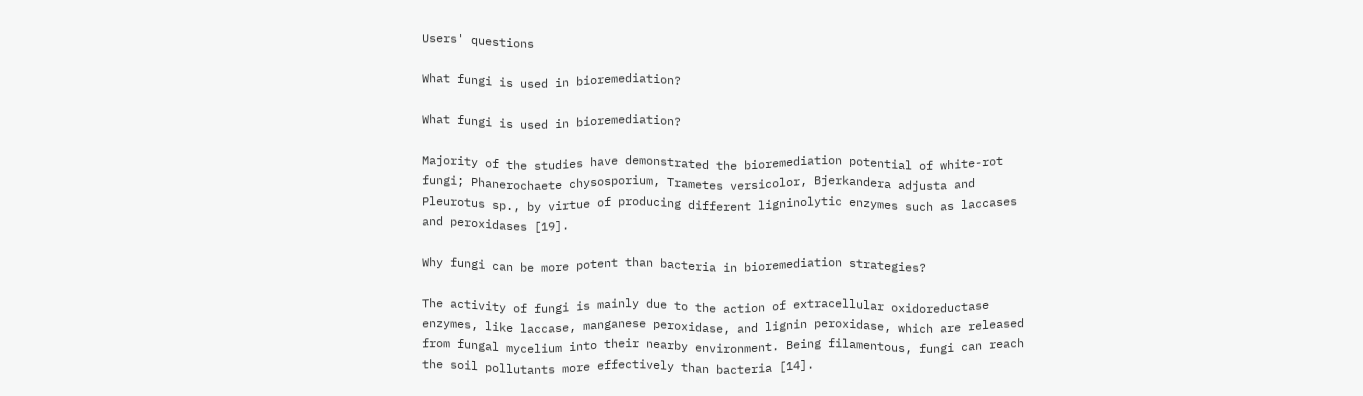Users' questions

What fungi is used in bioremediation?

What fungi is used in bioremediation?

Majority of the studies have demonstrated the bioremediation potential of white-rot fungi; Phanerochaete chysosporium, Trametes versicolor, Bjerkandera adjusta and Pleurotus sp., by virtue of producing different ligninolytic enzymes such as laccases and peroxidases [19].

Why fungi can be more potent than bacteria in bioremediation strategies?

The activity of fungi is mainly due to the action of extracellular oxidoreductase enzymes, like laccase, manganese peroxidase, and lignin peroxidase, which are released from fungal mycelium into their nearby environment. Being filamentous, fungi can reach the soil pollutants more effectively than bacteria [14].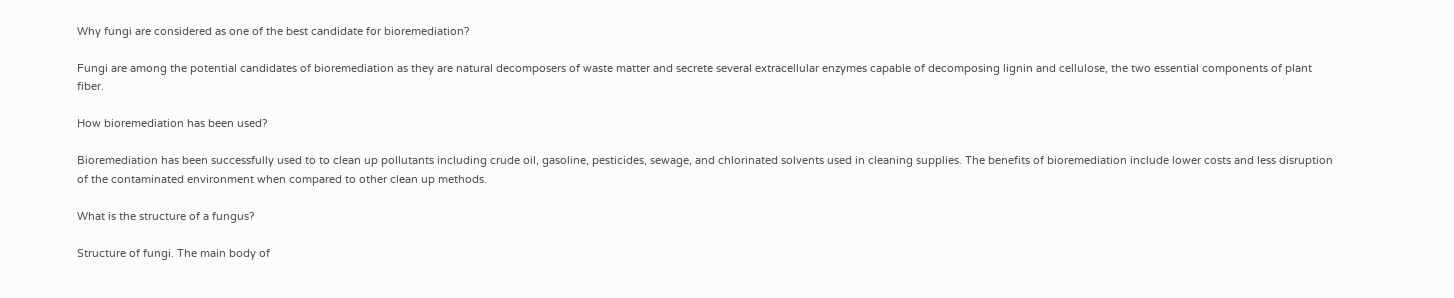Why fungi are considered as one of the best candidate for bioremediation?

Fungi are among the potential candidates of bioremediation as they are natural decomposers of waste matter and secrete several extracellular enzymes capable of decomposing lignin and cellulose, the two essential components of plant fiber.

How bioremediation has been used?

Bioremediation has been successfully used to to clean up pollutants including crude oil, gasoline, pesticides, sewage, and chlorinated solvents used in cleaning supplies. The benefits of bioremediation include lower costs and less disruption of the contaminated environment when compared to other clean up methods.

What is the structure of a fungus?

Structure of fungi. The main body of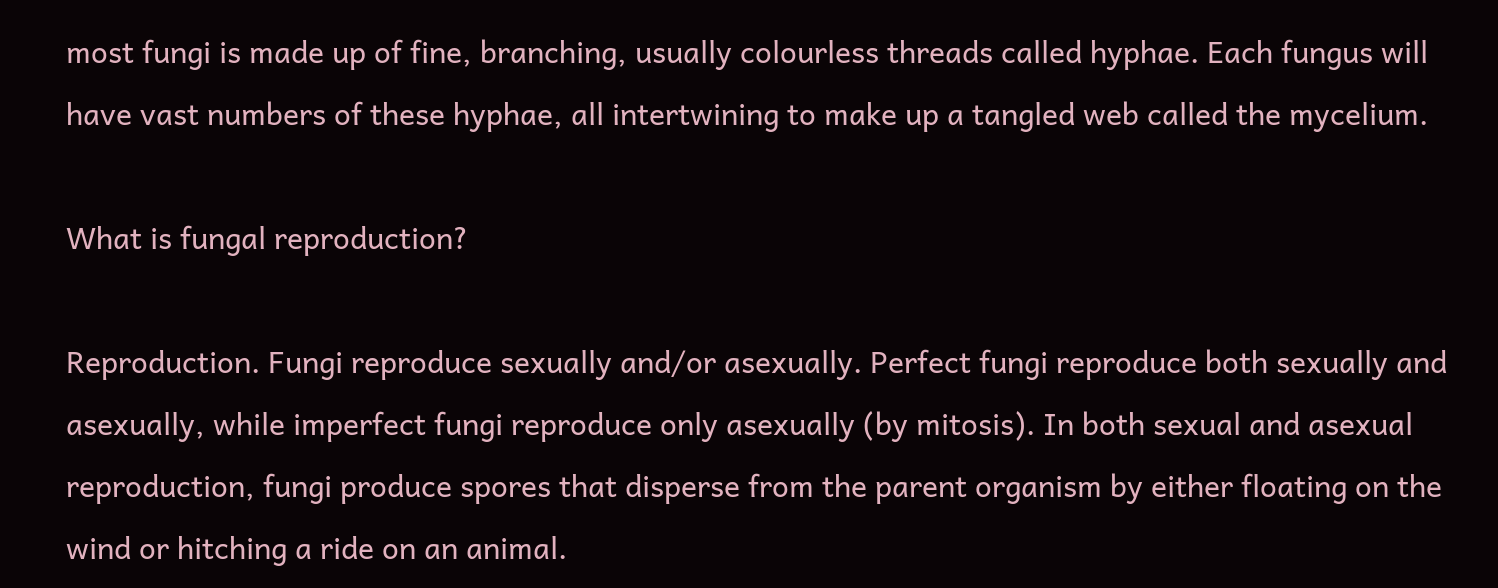most fungi is made up of fine, branching, usually colourless threads called hyphae. Each fungus will have vast numbers of these hyphae, all intertwining to make up a tangled web called the mycelium.

What is fungal reproduction?

Reproduction. Fungi reproduce sexually and/or asexually. Perfect fungi reproduce both sexually and asexually, while imperfect fungi reproduce only asexually (by mitosis). In both sexual and asexual reproduction, fungi produce spores that disperse from the parent organism by either floating on the wind or hitching a ride on an animal.